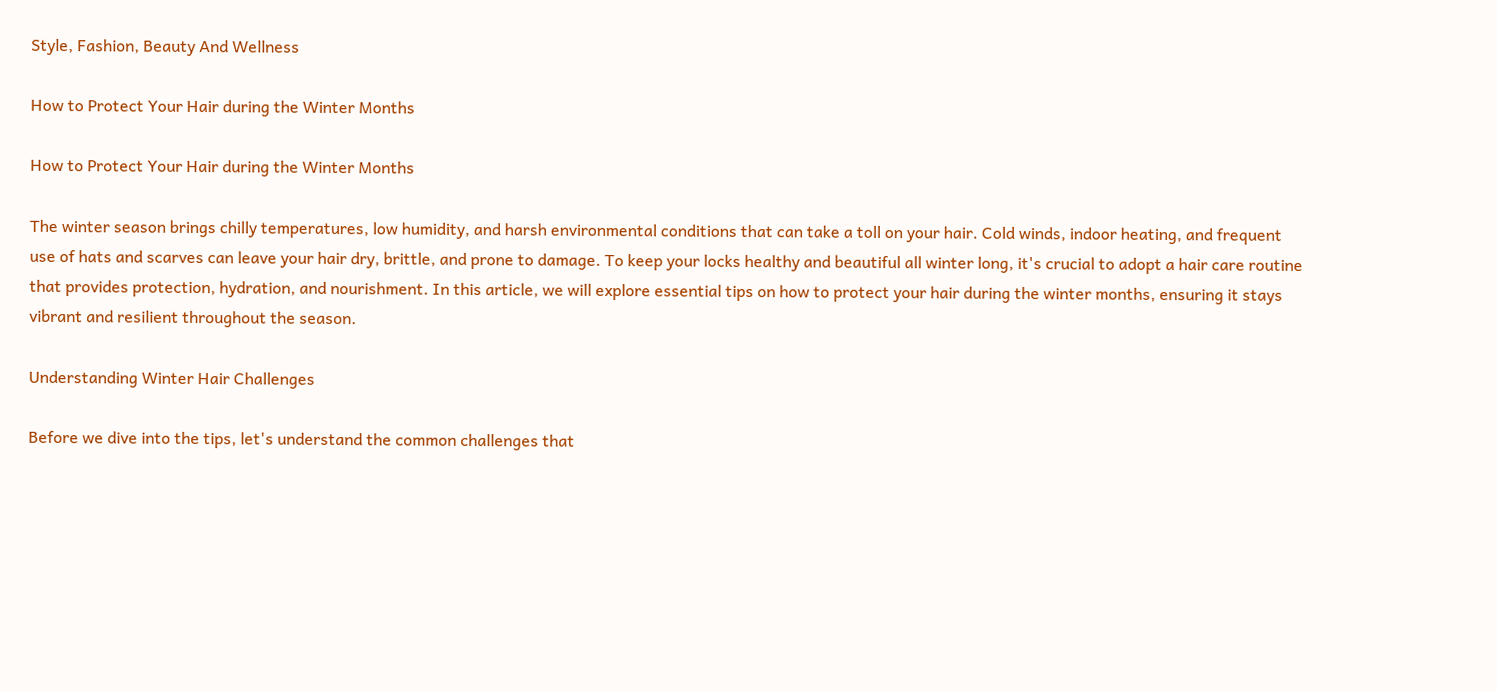Style, Fashion, Beauty And Wellness

How to Protect Your Hair during the Winter Months

How to Protect Your Hair during the Winter Months

The winter season brings chilly temperatures, low humidity, and harsh environmental conditions that can take a toll on your hair. Cold winds, indoor heating, and frequent use of hats and scarves can leave your hair dry, brittle, and prone to damage. To keep your locks healthy and beautiful all winter long, it's crucial to adopt a hair care routine that provides protection, hydration, and nourishment. In this article, we will explore essential tips on how to protect your hair during the winter months, ensuring it stays vibrant and resilient throughout the season.

Understanding Winter Hair Challenges

Before we dive into the tips, let's understand the common challenges that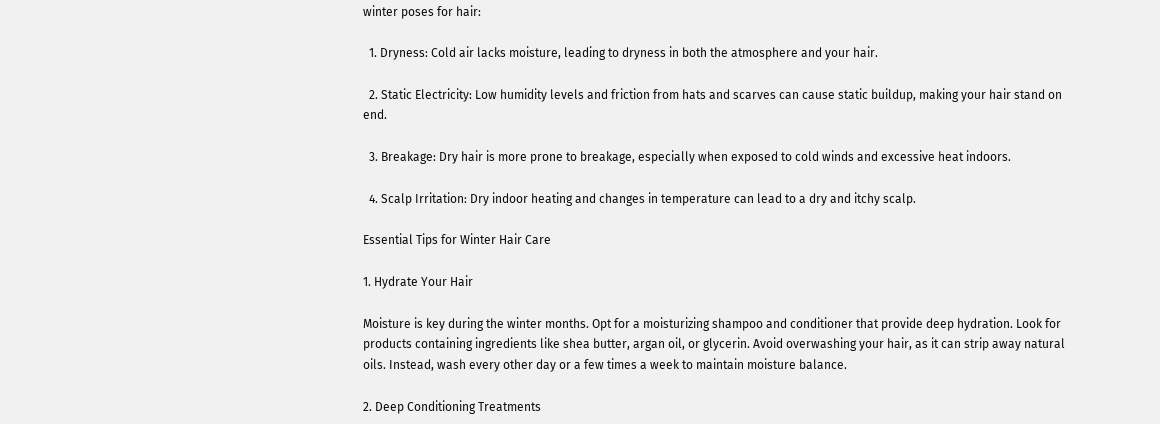winter poses for hair:

  1. Dryness: Cold air lacks moisture, leading to dryness in both the atmosphere and your hair.

  2. Static Electricity: Low humidity levels and friction from hats and scarves can cause static buildup, making your hair stand on end.

  3. Breakage: Dry hair is more prone to breakage, especially when exposed to cold winds and excessive heat indoors.

  4. Scalp Irritation: Dry indoor heating and changes in temperature can lead to a dry and itchy scalp.

Essential Tips for Winter Hair Care

1. Hydrate Your Hair

Moisture is key during the winter months. Opt for a moisturizing shampoo and conditioner that provide deep hydration. Look for products containing ingredients like shea butter, argan oil, or glycerin. Avoid overwashing your hair, as it can strip away natural oils. Instead, wash every other day or a few times a week to maintain moisture balance.

2. Deep Conditioning Treatments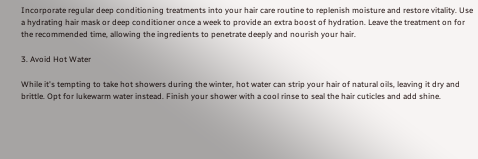Incorporate regular deep conditioning treatments into your hair care routine to replenish moisture and restore vitality. Use a hydrating hair mask or deep conditioner once a week to provide an extra boost of hydration. Leave the treatment on for the recommended time, allowing the ingredients to penetrate deeply and nourish your hair.

3. Avoid Hot Water

While it's tempting to take hot showers during the winter, hot water can strip your hair of natural oils, leaving it dry and brittle. Opt for lukewarm water instead. Finish your shower with a cool rinse to seal the hair cuticles and add shine.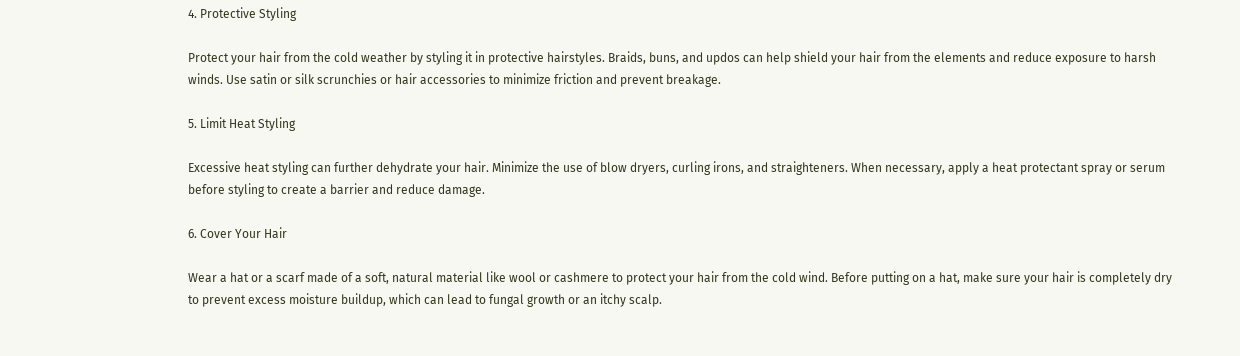4. Protective Styling

Protect your hair from the cold weather by styling it in protective hairstyles. Braids, buns, and updos can help shield your hair from the elements and reduce exposure to harsh winds. Use satin or silk scrunchies or hair accessories to minimize friction and prevent breakage.

5. Limit Heat Styling

Excessive heat styling can further dehydrate your hair. Minimize the use of blow dryers, curling irons, and straighteners. When necessary, apply a heat protectant spray or serum before styling to create a barrier and reduce damage.

6. Cover Your Hair

Wear a hat or a scarf made of a soft, natural material like wool or cashmere to protect your hair from the cold wind. Before putting on a hat, make sure your hair is completely dry to prevent excess moisture buildup, which can lead to fungal growth or an itchy scalp.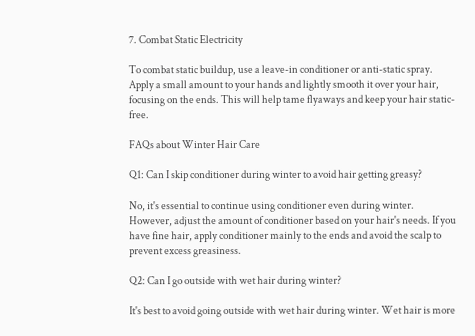7. Combat Static Electricity

To combat static buildup, use a leave-in conditioner or anti-static spray. Apply a small amount to your hands and lightly smooth it over your hair, focusing on the ends. This will help tame flyaways and keep your hair static-free.

FAQs about Winter Hair Care

Q1: Can I skip conditioner during winter to avoid hair getting greasy?

No, it's essential to continue using conditioner even during winter. However, adjust the amount of conditioner based on your hair's needs. If you have fine hair, apply conditioner mainly to the ends and avoid the scalp to prevent excess greasiness.

Q2: Can I go outside with wet hair during winter?

It's best to avoid going outside with wet hair during winter. Wet hair is more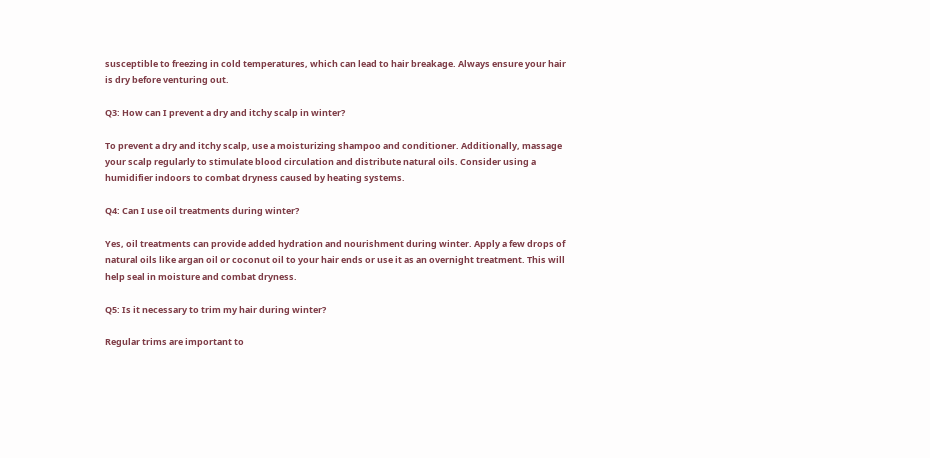susceptible to freezing in cold temperatures, which can lead to hair breakage. Always ensure your hair is dry before venturing out.

Q3: How can I prevent a dry and itchy scalp in winter?

To prevent a dry and itchy scalp, use a moisturizing shampoo and conditioner. Additionally, massage your scalp regularly to stimulate blood circulation and distribute natural oils. Consider using a humidifier indoors to combat dryness caused by heating systems.

Q4: Can I use oil treatments during winter?

Yes, oil treatments can provide added hydration and nourishment during winter. Apply a few drops of natural oils like argan oil or coconut oil to your hair ends or use it as an overnight treatment. This will help seal in moisture and combat dryness.

Q5: Is it necessary to trim my hair during winter?

Regular trims are important to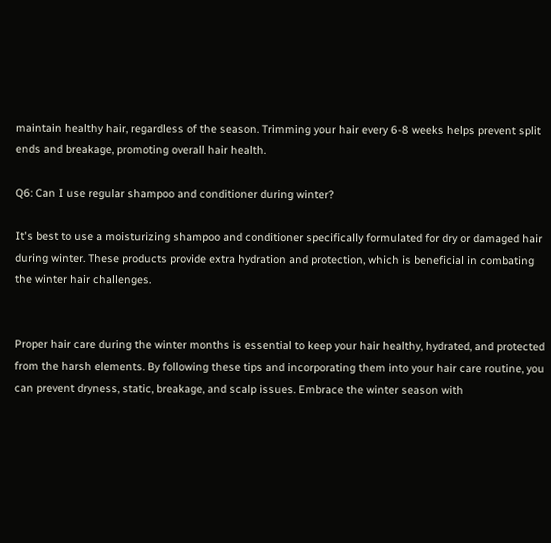maintain healthy hair, regardless of the season. Trimming your hair every 6-8 weeks helps prevent split ends and breakage, promoting overall hair health.

Q6: Can I use regular shampoo and conditioner during winter?

It's best to use a moisturizing shampoo and conditioner specifically formulated for dry or damaged hair during winter. These products provide extra hydration and protection, which is beneficial in combating the winter hair challenges.


Proper hair care during the winter months is essential to keep your hair healthy, hydrated, and protected from the harsh elements. By following these tips and incorporating them into your hair care routine, you can prevent dryness, static, breakage, and scalp issues. Embrace the winter season with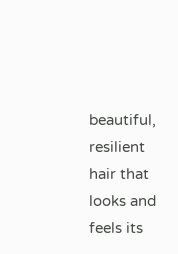beautiful, resilient hair that looks and feels its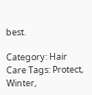best.

Category: Hair Care Tags: Protect, Winter,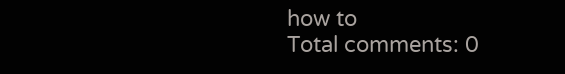how to
Total comments: 0